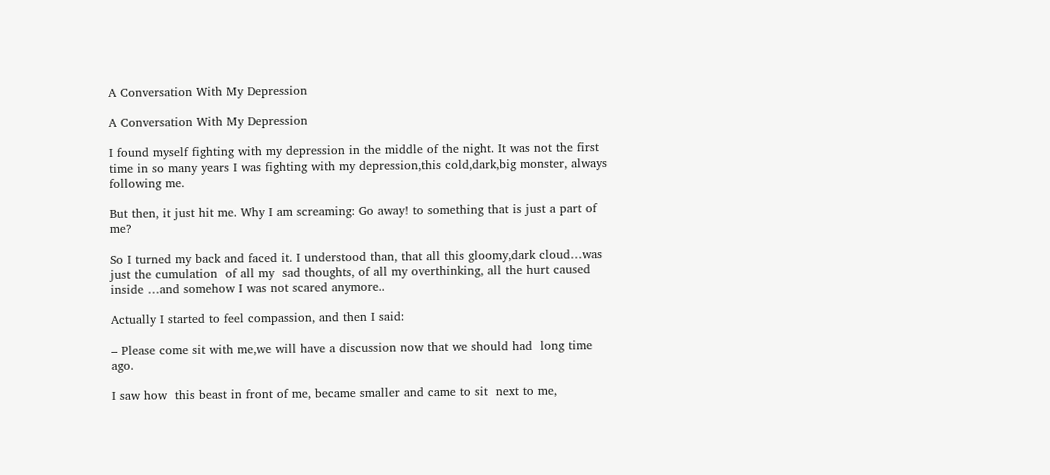A Conversation With My Depression

A Conversation With My Depression

I found myself fighting with my depression in the middle of the night. It was not the first time in so many years I was fighting with my depression,this cold,dark,big monster, always following me.

But then, it just hit me. Why I am screaming: Go away! to something that is just a part of me?

So I turned my back and faced it. I understood than, that all this gloomy,dark cloud…was just the cumulation  of all my  sad thoughts, of all my overthinking, all the hurt caused inside …and somehow I was not scared anymore..

Actually I started to feel compassion, and then I said:

– Please come sit with me,we will have a discussion now that we should had  long time ago.

I saw how  this beast in front of me, became smaller and came to sit  next to me,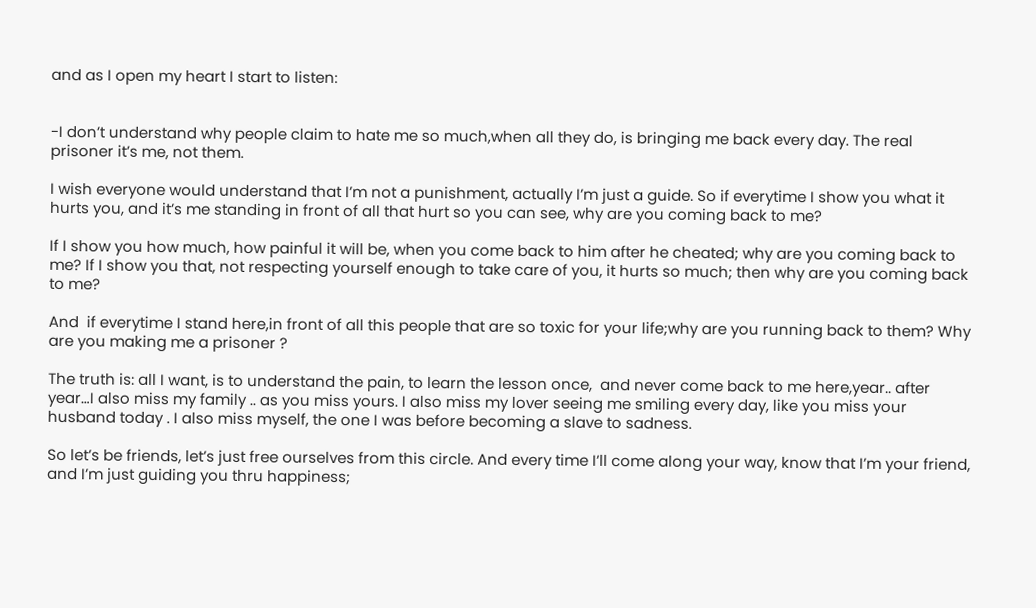and as I open my heart I start to listen:


-I don’t understand why people claim to hate me so much,when all they do, is bringing me back every day. The real prisoner it’s me, not them.

I wish everyone would understand that I’m not a punishment, actually I’m just a guide. So if everytime I show you what it hurts you, and it’s me standing in front of all that hurt so you can see, why are you coming back to me?

If I show you how much, how painful it will be, when you come back to him after he cheated; why are you coming back to me? If I show you that, not respecting yourself enough to take care of you, it hurts so much; then why are you coming back to me?

And  if everytime I stand here,in front of all this people that are so toxic for your life;why are you running back to them? Why are you making me a prisoner ?

The truth is: all I want, is to understand the pain, to learn the lesson once,  and never come back to me here,year.. after year…I also miss my family .. as you miss yours. I also miss my lover seeing me smiling every day, like you miss your husband today . I also miss myself, the one I was before becoming a slave to sadness.

So let’s be friends, let’s just free ourselves from this circle. And every time I’ll come along your way, know that I’m your friend, and I’m just guiding you thru happiness;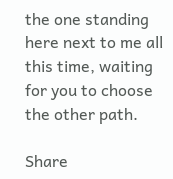the one standing here next to me all this time, waiting for you to choose the other path.

Share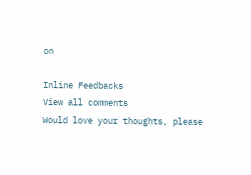on

Inline Feedbacks
View all comments
Would love your thoughts, please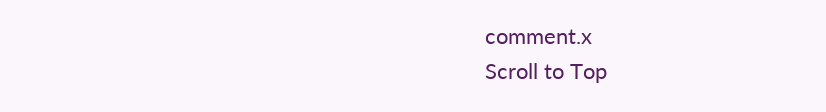comment.x
Scroll to Top